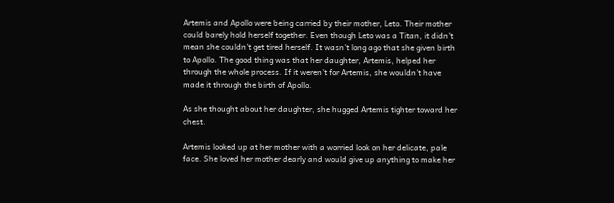Artemis and Apollo were being carried by their mother, Leto. Their mother could barely hold herself together. Even though Leto was a Titan, it didn't mean she couldn't get tired herself. It wasn't long ago that she given birth to Apollo. The good thing was that her daughter, Artemis, helped her through the whole process. If it weren't for Artemis, she wouldn't have made it through the birth of Apollo.

As she thought about her daughter, she hugged Artemis tighter toward her chest.

Artemis looked up at her mother with a worried look on her delicate, pale face. She loved her mother dearly and would give up anything to make her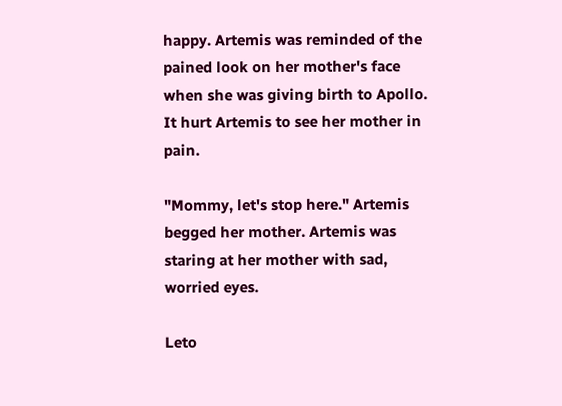happy. Artemis was reminded of the pained look on her mother's face when she was giving birth to Apollo. It hurt Artemis to see her mother in pain.

"Mommy, let's stop here." Artemis begged her mother. Artemis was staring at her mother with sad, worried eyes.

Leto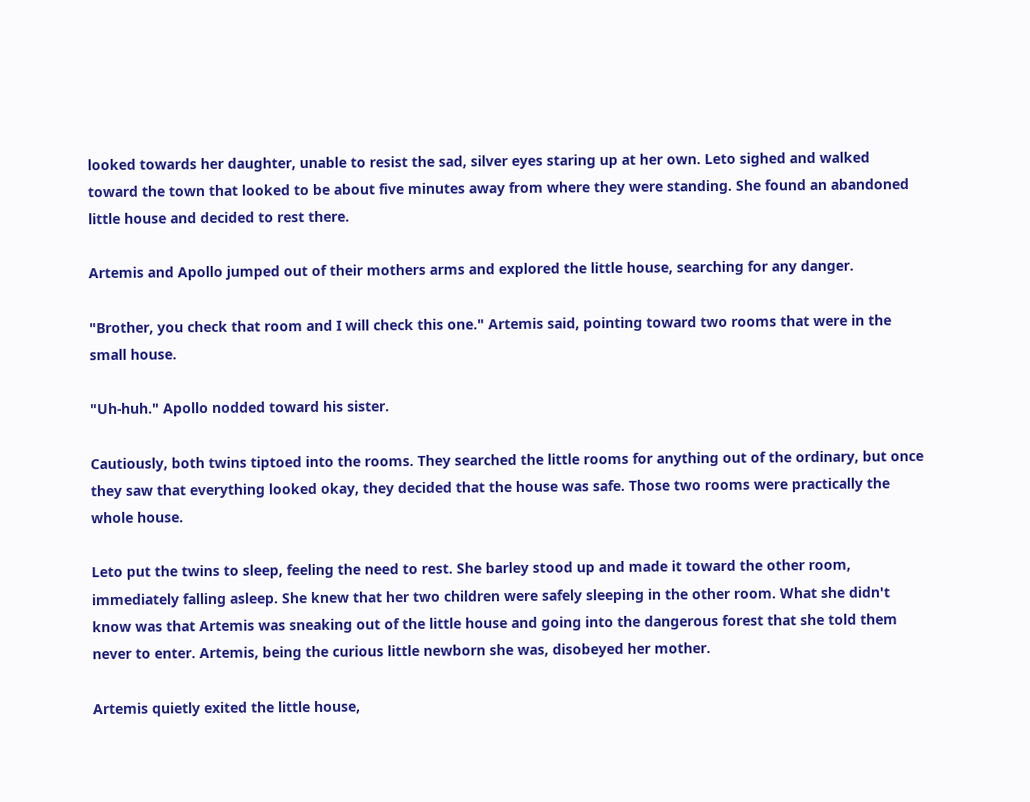looked towards her daughter, unable to resist the sad, silver eyes staring up at her own. Leto sighed and walked toward the town that looked to be about five minutes away from where they were standing. She found an abandoned little house and decided to rest there.

Artemis and Apollo jumped out of their mothers arms and explored the little house, searching for any danger.

"Brother, you check that room and I will check this one." Artemis said, pointing toward two rooms that were in the small house.

"Uh-huh." Apollo nodded toward his sister.

Cautiously, both twins tiptoed into the rooms. They searched the little rooms for anything out of the ordinary, but once they saw that everything looked okay, they decided that the house was safe. Those two rooms were practically the whole house.

Leto put the twins to sleep, feeling the need to rest. She barley stood up and made it toward the other room, immediately falling asleep. She knew that her two children were safely sleeping in the other room. What she didn't know was that Artemis was sneaking out of the little house and going into the dangerous forest that she told them never to enter. Artemis, being the curious little newborn she was, disobeyed her mother.

Artemis quietly exited the little house,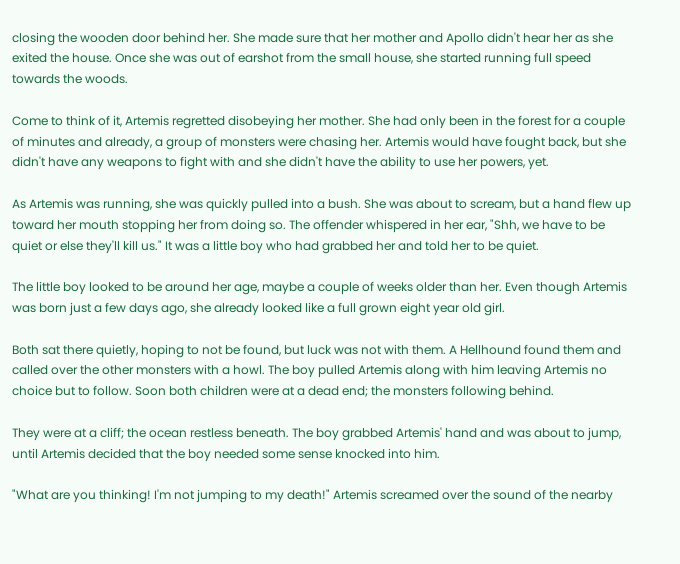closing the wooden door behind her. She made sure that her mother and Apollo didn't hear her as she exited the house. Once she was out of earshot from the small house, she started running full speed towards the woods.

Come to think of it, Artemis regretted disobeying her mother. She had only been in the forest for a couple of minutes and already, a group of monsters were chasing her. Artemis would have fought back, but she didn't have any weapons to fight with and she didn't have the ability to use her powers, yet.

As Artemis was running, she was quickly pulled into a bush. She was about to scream, but a hand flew up toward her mouth stopping her from doing so. The offender whispered in her ear, "Shh, we have to be quiet or else they'll kill us." It was a little boy who had grabbed her and told her to be quiet.

The little boy looked to be around her age, maybe a couple of weeks older than her. Even though Artemis was born just a few days ago, she already looked like a full grown eight year old girl.

Both sat there quietly, hoping to not be found, but luck was not with them. A Hellhound found them and called over the other monsters with a howl. The boy pulled Artemis along with him leaving Artemis no choice but to follow. Soon both children were at a dead end; the monsters following behind.

They were at a cliff; the ocean restless beneath. The boy grabbed Artemis' hand and was about to jump, until Artemis decided that the boy needed some sense knocked into him.

"What are you thinking! I'm not jumping to my death!" Artemis screamed over the sound of the nearby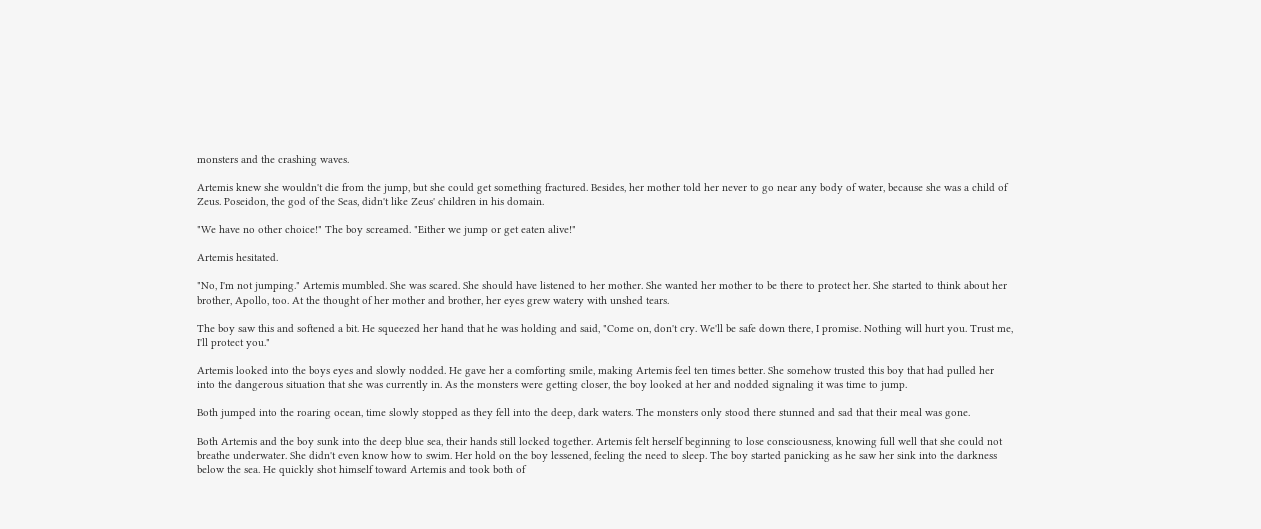monsters and the crashing waves.

Artemis knew she wouldn't die from the jump, but she could get something fractured. Besides, her mother told her never to go near any body of water, because she was a child of Zeus. Poseidon, the god of the Seas, didn't like Zeus' children in his domain.

"We have no other choice!" The boy screamed. "Either we jump or get eaten alive!"

Artemis hesitated.

"No, I'm not jumping." Artemis mumbled. She was scared. She should have listened to her mother. She wanted her mother to be there to protect her. She started to think about her brother, Apollo, too. At the thought of her mother and brother, her eyes grew watery with unshed tears.

The boy saw this and softened a bit. He squeezed her hand that he was holding and said, "Come on, don't cry. We'll be safe down there, I promise. Nothing will hurt you. Trust me, I'll protect you."

Artemis looked into the boys eyes and slowly nodded. He gave her a comforting smile, making Artemis feel ten times better. She somehow trusted this boy that had pulled her into the dangerous situation that she was currently in. As the monsters were getting closer, the boy looked at her and nodded signaling it was time to jump.

Both jumped into the roaring ocean, time slowly stopped as they fell into the deep, dark waters. The monsters only stood there stunned and sad that their meal was gone.

Both Artemis and the boy sunk into the deep blue sea, their hands still locked together. Artemis felt herself beginning to lose consciousness, knowing full well that she could not breathe underwater. She didn't even know how to swim. Her hold on the boy lessened, feeling the need to sleep. The boy started panicking as he saw her sink into the darkness below the sea. He quickly shot himself toward Artemis and took both of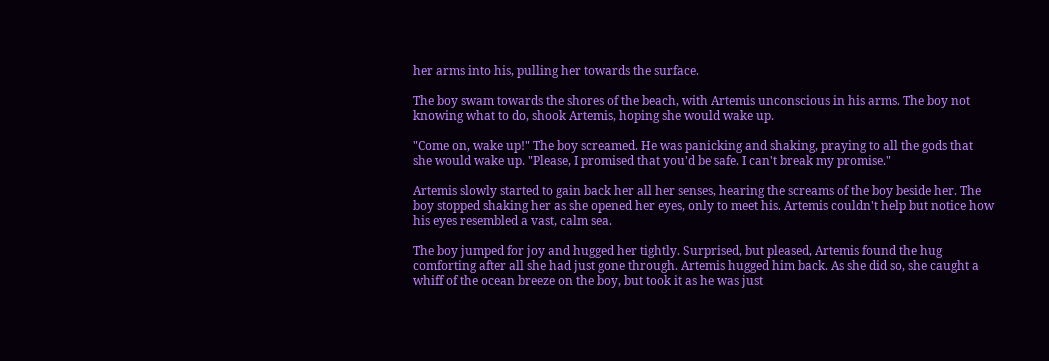her arms into his, pulling her towards the surface.

The boy swam towards the shores of the beach, with Artemis unconscious in his arms. The boy not knowing what to do, shook Artemis, hoping she would wake up.

"Come on, wake up!" The boy screamed. He was panicking and shaking, praying to all the gods that she would wake up. "Please, I promised that you'd be safe. I can't break my promise."

Artemis slowly started to gain back her all her senses, hearing the screams of the boy beside her. The boy stopped shaking her as she opened her eyes, only to meet his. Artemis couldn't help but notice how his eyes resembled a vast, calm sea.

The boy jumped for joy and hugged her tightly. Surprised, but pleased, Artemis found the hug comforting after all she had just gone through. Artemis hugged him back. As she did so, she caught a whiff of the ocean breeze on the boy, but took it as he was just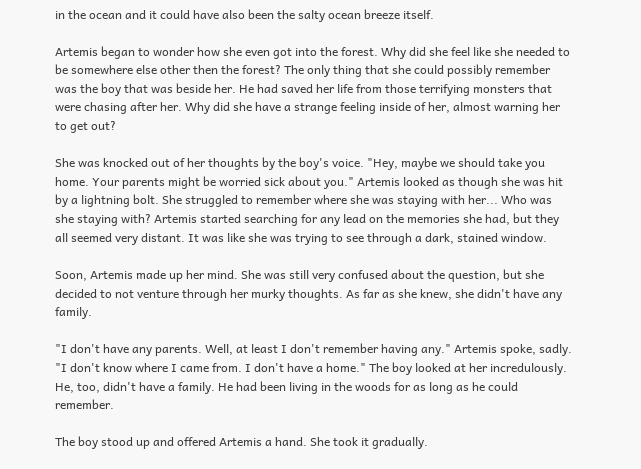in the ocean and it could have also been the salty ocean breeze itself.

Artemis began to wonder how she even got into the forest. Why did she feel like she needed to be somewhere else other then the forest? The only thing that she could possibly remember was the boy that was beside her. He had saved her life from those terrifying monsters that were chasing after her. Why did she have a strange feeling inside of her, almost warning her to get out?

She was knocked out of her thoughts by the boy's voice. "Hey, maybe we should take you home. Your parents might be worried sick about you." Artemis looked as though she was hit by a lightning bolt. She struggled to remember where she was staying with her... Who was she staying with? Artemis started searching for any lead on the memories she had, but they all seemed very distant. It was like she was trying to see through a dark, stained window.

Soon, Artemis made up her mind. She was still very confused about the question, but she decided to not venture through her murky thoughts. As far as she knew, she didn't have any family.

"I don't have any parents. Well, at least I don't remember having any." Artemis spoke, sadly. "I don't know where I came from. I don't have a home." The boy looked at her incredulously. He, too, didn't have a family. He had been living in the woods for as long as he could remember.

The boy stood up and offered Artemis a hand. She took it gradually.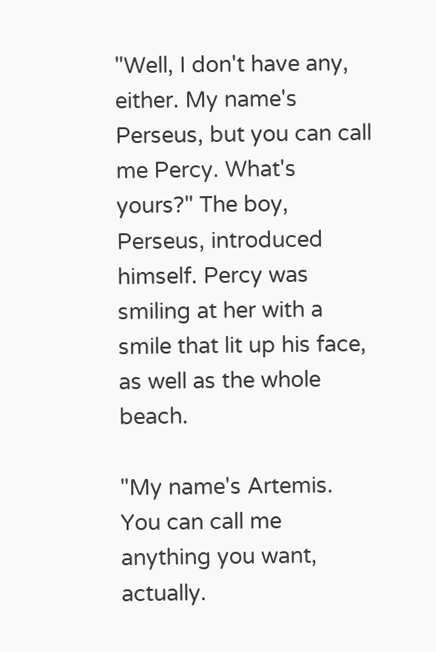"Well, I don't have any, either. My name's Perseus, but you can call me Percy. What's yours?" The boy, Perseus, introduced himself. Percy was smiling at her with a smile that lit up his face, as well as the whole beach.

"My name's Artemis. You can call me anything you want, actually.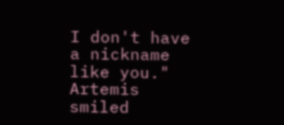I don't have a nickname like you." Artemis smiled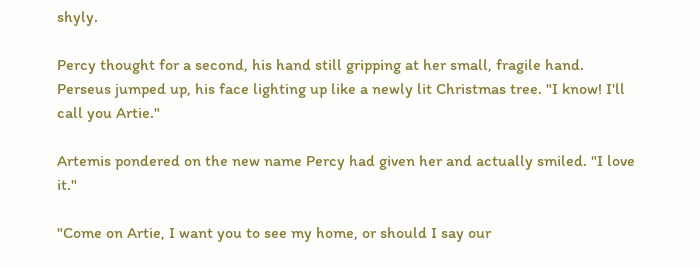shyly.

Percy thought for a second, his hand still gripping at her small, fragile hand. Perseus jumped up, his face lighting up like a newly lit Christmas tree. "I know! I'll call you Artie."

Artemis pondered on the new name Percy had given her and actually smiled. "I love it."

"Come on Artie, I want you to see my home, or should I say our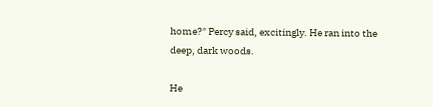home?" Percy said, excitingly. He ran into the deep, dark woods.

He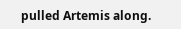pulled Artemis along.